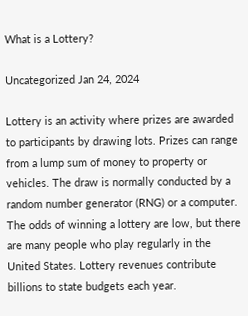What is a Lottery?

Uncategorized Jan 24, 2024

Lottery is an activity where prizes are awarded to participants by drawing lots. Prizes can range from a lump sum of money to property or vehicles. The draw is normally conducted by a random number generator (RNG) or a computer. The odds of winning a lottery are low, but there are many people who play regularly in the United States. Lottery revenues contribute billions to state budgets each year.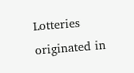Lotteries originated in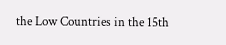the Low Countries in the 15th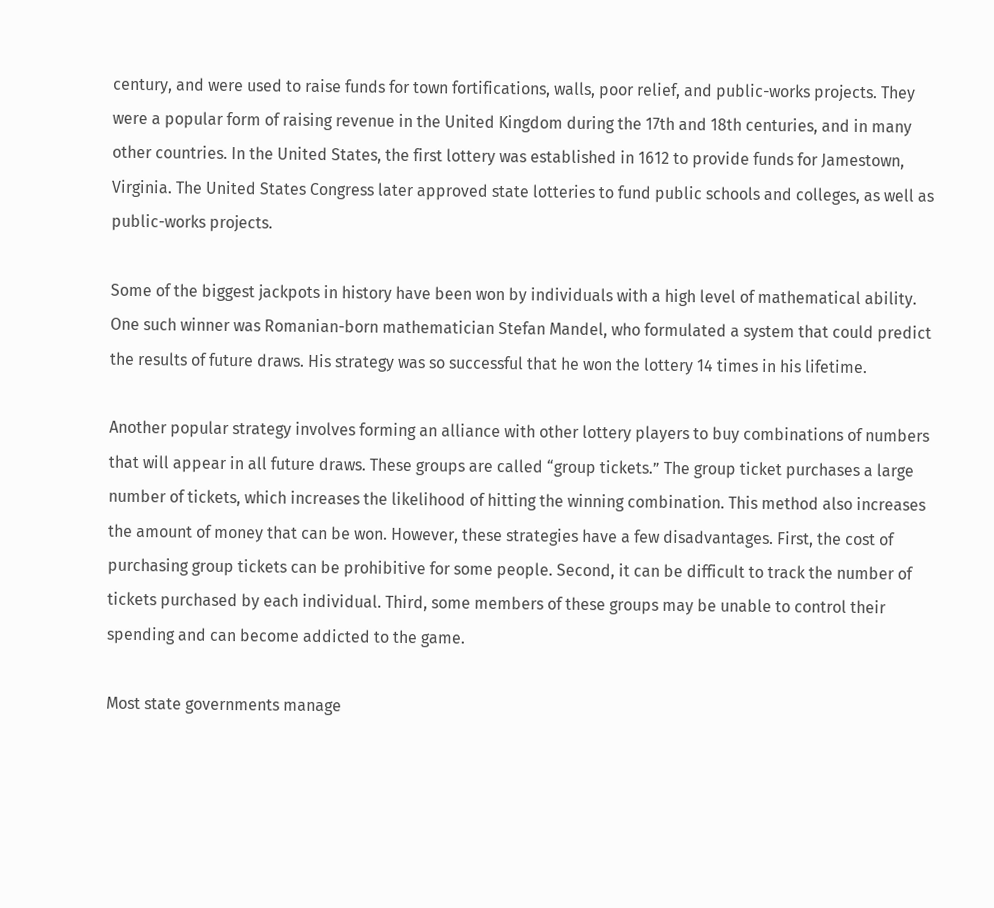century, and were used to raise funds for town fortifications, walls, poor relief, and public-works projects. They were a popular form of raising revenue in the United Kingdom during the 17th and 18th centuries, and in many other countries. In the United States, the first lottery was established in 1612 to provide funds for Jamestown, Virginia. The United States Congress later approved state lotteries to fund public schools and colleges, as well as public-works projects.

Some of the biggest jackpots in history have been won by individuals with a high level of mathematical ability. One such winner was Romanian-born mathematician Stefan Mandel, who formulated a system that could predict the results of future draws. His strategy was so successful that he won the lottery 14 times in his lifetime.

Another popular strategy involves forming an alliance with other lottery players to buy combinations of numbers that will appear in all future draws. These groups are called “group tickets.” The group ticket purchases a large number of tickets, which increases the likelihood of hitting the winning combination. This method also increases the amount of money that can be won. However, these strategies have a few disadvantages. First, the cost of purchasing group tickets can be prohibitive for some people. Second, it can be difficult to track the number of tickets purchased by each individual. Third, some members of these groups may be unable to control their spending and can become addicted to the game.

Most state governments manage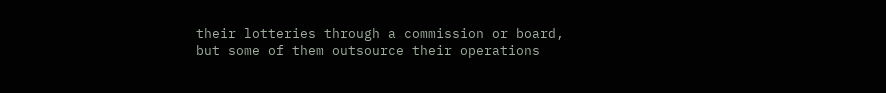their lotteries through a commission or board, but some of them outsource their operations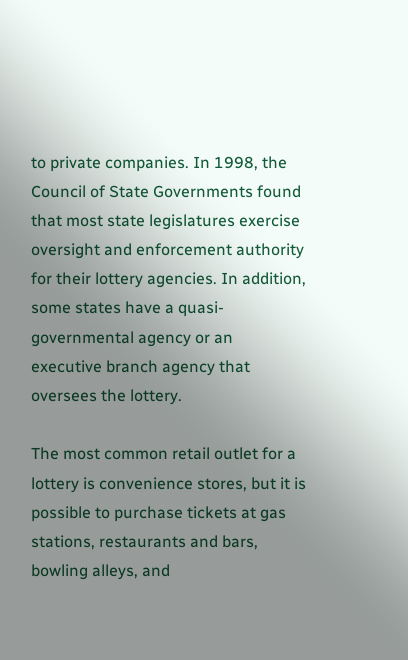to private companies. In 1998, the Council of State Governments found that most state legislatures exercise oversight and enforcement authority for their lottery agencies. In addition, some states have a quasi-governmental agency or an executive branch agency that oversees the lottery.

The most common retail outlet for a lottery is convenience stores, but it is possible to purchase tickets at gas stations, restaurants and bars, bowling alleys, and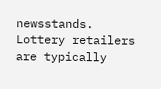newsstands. Lottery retailers are typically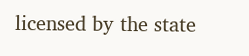licensed by the state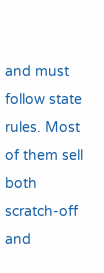and must follow state rules. Most of them sell both scratch-off and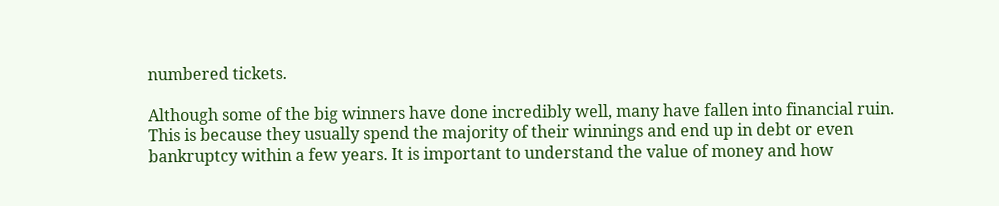numbered tickets.

Although some of the big winners have done incredibly well, many have fallen into financial ruin. This is because they usually spend the majority of their winnings and end up in debt or even bankruptcy within a few years. It is important to understand the value of money and how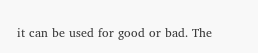it can be used for good or bad. The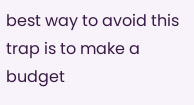best way to avoid this trap is to make a budget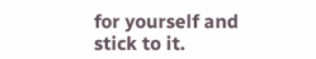for yourself and stick to it.